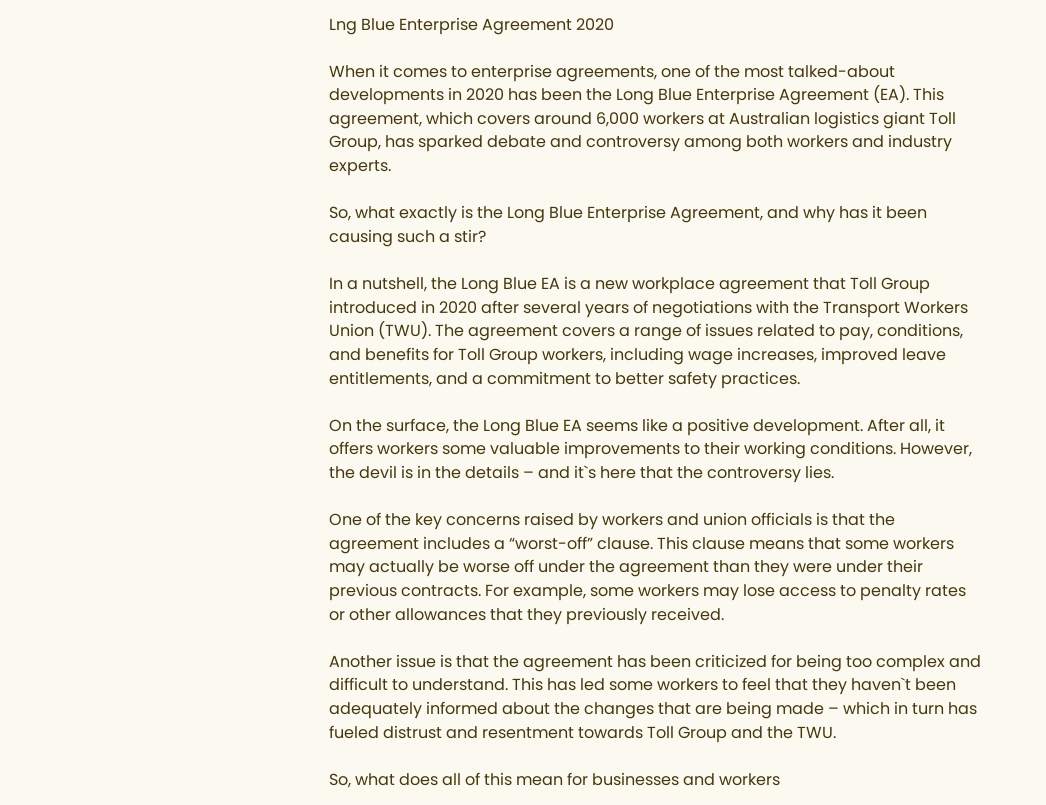Lng Blue Enterprise Agreement 2020

When it comes to enterprise agreements, one of the most talked-about developments in 2020 has been the Long Blue Enterprise Agreement (EA). This agreement, which covers around 6,000 workers at Australian logistics giant Toll Group, has sparked debate and controversy among both workers and industry experts.

So, what exactly is the Long Blue Enterprise Agreement, and why has it been causing such a stir?

In a nutshell, the Long Blue EA is a new workplace agreement that Toll Group introduced in 2020 after several years of negotiations with the Transport Workers Union (TWU). The agreement covers a range of issues related to pay, conditions, and benefits for Toll Group workers, including wage increases, improved leave entitlements, and a commitment to better safety practices.

On the surface, the Long Blue EA seems like a positive development. After all, it offers workers some valuable improvements to their working conditions. However, the devil is in the details – and it`s here that the controversy lies.

One of the key concerns raised by workers and union officials is that the agreement includes a “worst-off” clause. This clause means that some workers may actually be worse off under the agreement than they were under their previous contracts. For example, some workers may lose access to penalty rates or other allowances that they previously received.

Another issue is that the agreement has been criticized for being too complex and difficult to understand. This has led some workers to feel that they haven`t been adequately informed about the changes that are being made – which in turn has fueled distrust and resentment towards Toll Group and the TWU.

So, what does all of this mean for businesses and workers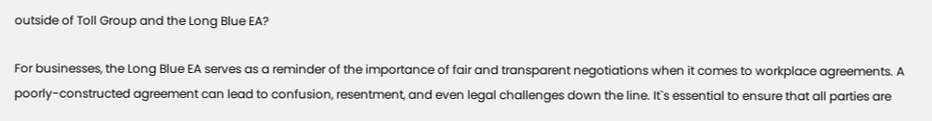outside of Toll Group and the Long Blue EA?

For businesses, the Long Blue EA serves as a reminder of the importance of fair and transparent negotiations when it comes to workplace agreements. A poorly-constructed agreement can lead to confusion, resentment, and even legal challenges down the line. It`s essential to ensure that all parties are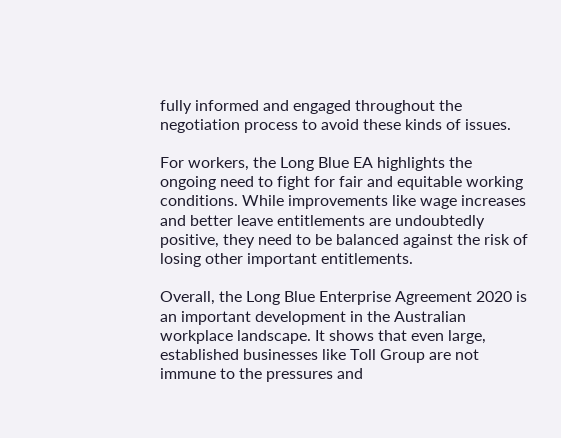fully informed and engaged throughout the negotiation process to avoid these kinds of issues.

For workers, the Long Blue EA highlights the ongoing need to fight for fair and equitable working conditions. While improvements like wage increases and better leave entitlements are undoubtedly positive, they need to be balanced against the risk of losing other important entitlements.

Overall, the Long Blue Enterprise Agreement 2020 is an important development in the Australian workplace landscape. It shows that even large, established businesses like Toll Group are not immune to the pressures and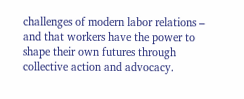challenges of modern labor relations – and that workers have the power to shape their own futures through collective action and advocacy.